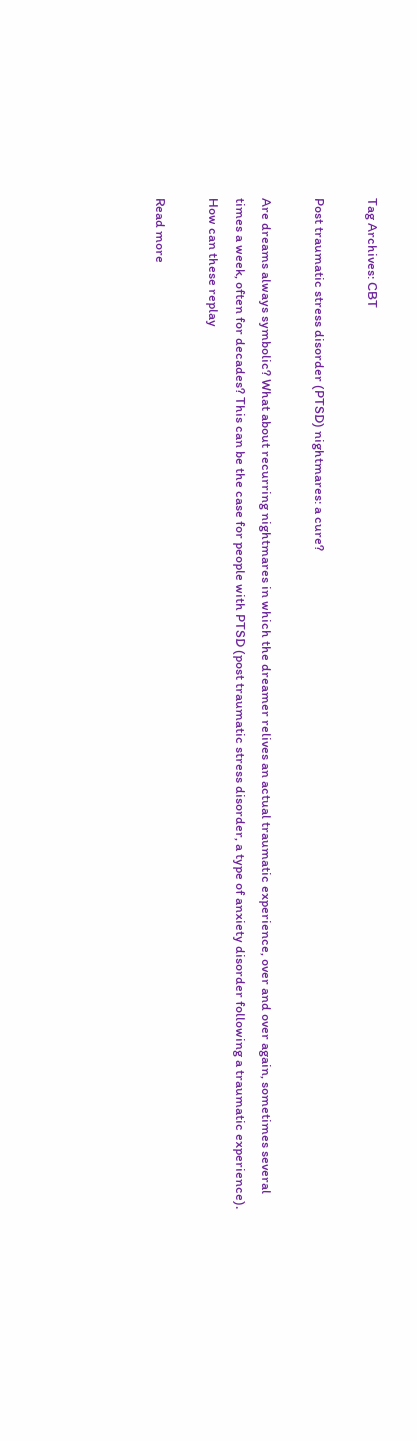Tag Archives: CBT

Post traumatic stress disorder (PTSD) nightmares: a cure?

Are dreams always symbolic? What about recurring nightmares in which the dreamer relives an actual traumatic experience, over and over again, sometimes several times a week, often for decades? This can be the case for people with PTSD (post traumatic stress disorder, a type of anxiety disorder following a traumatic experience). How can these replay

Read more